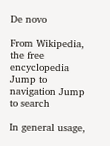De novo

From Wikipedia, the free encyclopedia
Jump to navigation Jump to search

In general usage,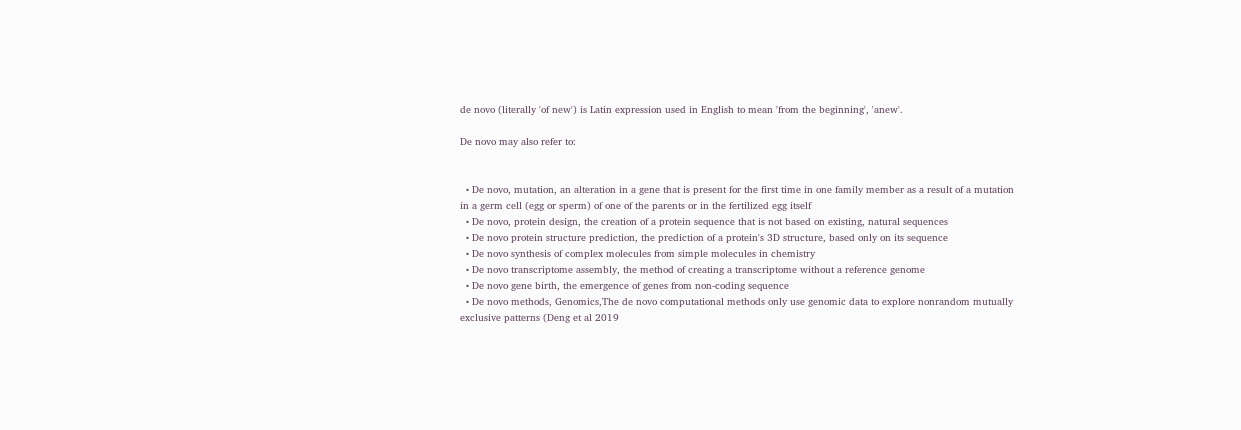de novo (literally 'of new') is Latin expression used in English to mean 'from the beginning', 'anew'.

De novo may also refer to:


  • De novo, mutation, an alteration in a gene that is present for the first time in one family member as a result of a mutation in a germ cell (egg or sperm) of one of the parents or in the fertilized egg itself
  • De novo, protein design, the creation of a protein sequence that is not based on existing, natural sequences
  • De novo protein structure prediction, the prediction of a protein's 3D structure, based only on its sequence
  • De novo synthesis of complex molecules from simple molecules in chemistry
  • De novo transcriptome assembly, the method of creating a transcriptome without a reference genome
  • De novo gene birth, the emergence of genes from non-coding sequence
  • De novo methods, Genomics,The de novo computational methods only use genomic data to explore nonrandom mutually exclusive patterns (Deng et al 2019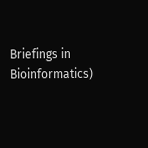Briefings in Bioinformatics)